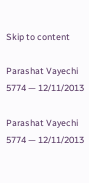Skip to content

Parashat Vayechi 5774 — 12/11/2013

Parashat Vayechi 5774 — 12/11/2013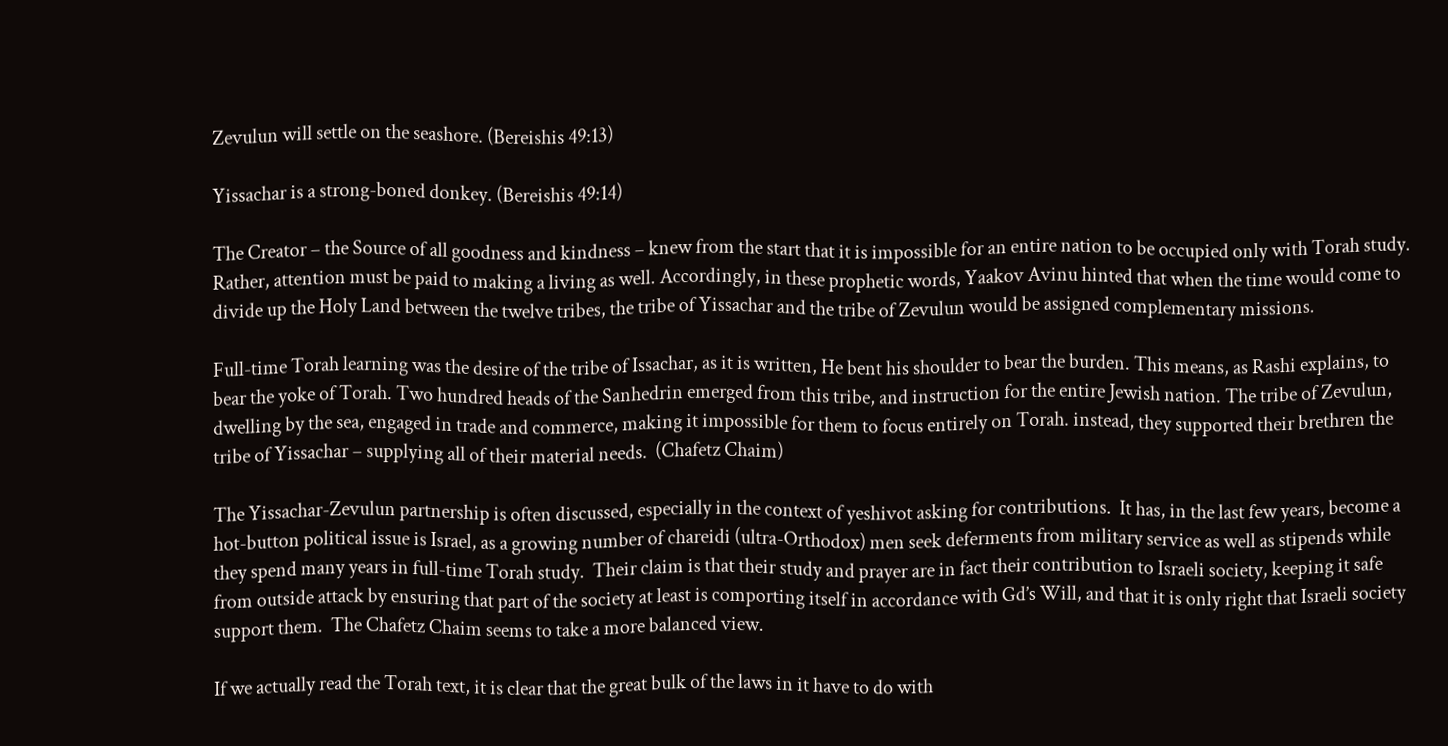Zevulun will settle on the seashore. (Bereishis 49:13)

Yissachar is a strong-boned donkey. (Bereishis 49:14)

The Creator – the Source of all goodness and kindness – knew from the start that it is impossible for an entire nation to be occupied only with Torah study. Rather, attention must be paid to making a living as well. Accordingly, in these prophetic words, Yaakov Avinu hinted that when the time would come to divide up the Holy Land between the twelve tribes, the tribe of Yissachar and the tribe of Zevulun would be assigned complementary missions.

Full-time Torah learning was the desire of the tribe of Issachar, as it is written, He bent his shoulder to bear the burden. This means, as Rashi explains, to bear the yoke of Torah. Two hundred heads of the Sanhedrin emerged from this tribe, and instruction for the entire Jewish nation. The tribe of Zevulun, dwelling by the sea, engaged in trade and commerce, making it impossible for them to focus entirely on Torah. instead, they supported their brethren the tribe of Yissachar – supplying all of their material needs.  (Chafetz Chaim)

The Yissachar-Zevulun partnership is often discussed, especially in the context of yeshivot asking for contributions.  It has, in the last few years, become a hot-button political issue is Israel, as a growing number of chareidi (ultra-Orthodox) men seek deferments from military service as well as stipends while they spend many years in full-time Torah study.  Their claim is that their study and prayer are in fact their contribution to Israeli society, keeping it safe from outside attack by ensuring that part of the society at least is comporting itself in accordance with Gd’s Will, and that it is only right that Israeli society support them.  The Chafetz Chaim seems to take a more balanced view.

If we actually read the Torah text, it is clear that the great bulk of the laws in it have to do with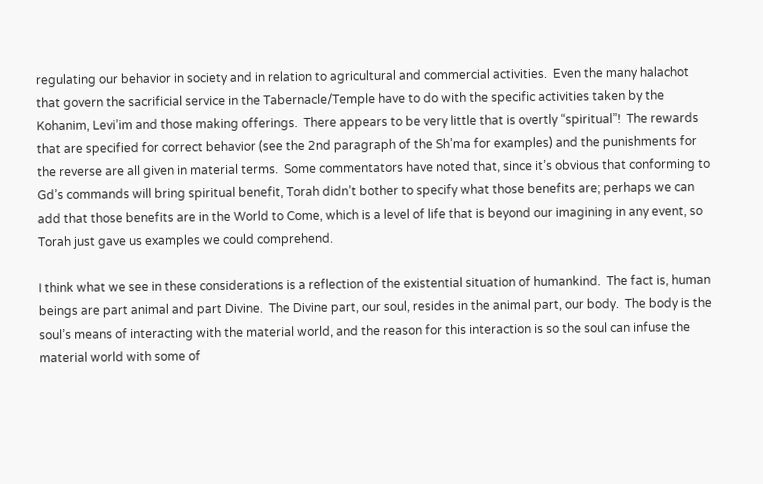regulating our behavior in society and in relation to agricultural and commercial activities.  Even the many halachot that govern the sacrificial service in the Tabernacle/Temple have to do with the specific activities taken by the Kohanim, Levi’im and those making offerings.  There appears to be very little that is overtly “spiritual”!  The rewards that are specified for correct behavior (see the 2nd paragraph of the Sh’ma for examples) and the punishments for the reverse are all given in material terms.  Some commentators have noted that, since it’s obvious that conforming to Gd’s commands will bring spiritual benefit, Torah didn’t bother to specify what those benefits are; perhaps we can add that those benefits are in the World to Come, which is a level of life that is beyond our imagining in any event, so Torah just gave us examples we could comprehend.

I think what we see in these considerations is a reflection of the existential situation of humankind.  The fact is, human beings are part animal and part Divine.  The Divine part, our soul, resides in the animal part, our body.  The body is the soul’s means of interacting with the material world, and the reason for this interaction is so the soul can infuse the material world with some of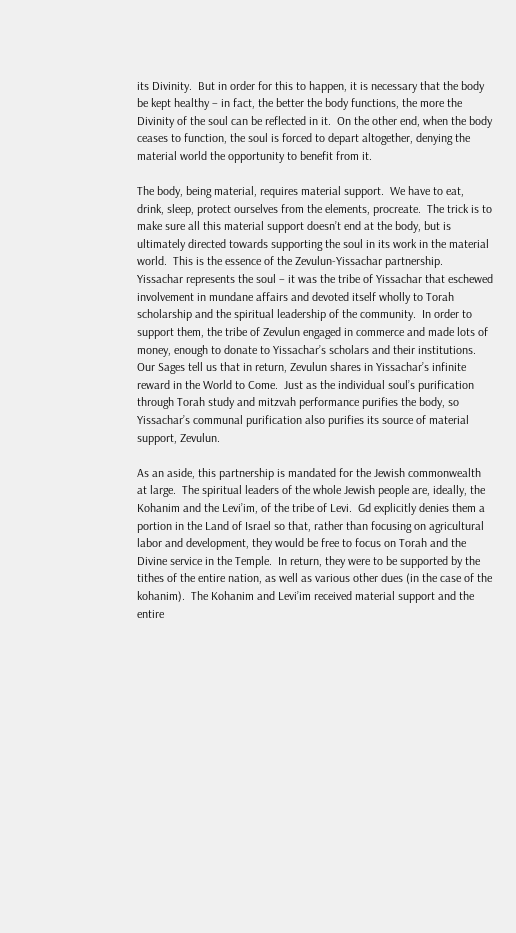its Divinity.  But in order for this to happen, it is necessary that the body be kept healthy – in fact, the better the body functions, the more the Divinity of the soul can be reflected in it.  On the other end, when the body ceases to function, the soul is forced to depart altogether, denying the material world the opportunity to benefit from it.

The body, being material, requires material support.  We have to eat, drink, sleep, protect ourselves from the elements, procreate.  The trick is to make sure all this material support doesn’t end at the body, but is ultimately directed towards supporting the soul in its work in the material world.  This is the essence of the Zevulun-Yissachar partnership.  Yissachar represents the soul – it was the tribe of Yissachar that eschewed involvement in mundane affairs and devoted itself wholly to Torah scholarship and the spiritual leadership of the community.  In order to support them, the tribe of Zevulun engaged in commerce and made lots of money, enough to donate to Yissachar’s scholars and their institutions.  Our Sages tell us that in return, Zevulun shares in Yissachar’s infinite reward in the World to Come.  Just as the individual soul’s purification through Torah study and mitzvah performance purifies the body, so Yissachar’s communal purification also purifies its source of material support, Zevulun.

As an aside, this partnership is mandated for the Jewish commonwealth at large.  The spiritual leaders of the whole Jewish people are, ideally, the Kohanim and the Levi’im, of the tribe of Levi.  Gd explicitly denies them a portion in the Land of Israel so that, rather than focusing on agricultural labor and development, they would be free to focus on Torah and the Divine service in the Temple.  In return, they were to be supported by the tithes of the entire nation, as well as various other dues (in the case of the kohanim).  The Kohanim and Levi’im received material support and the entire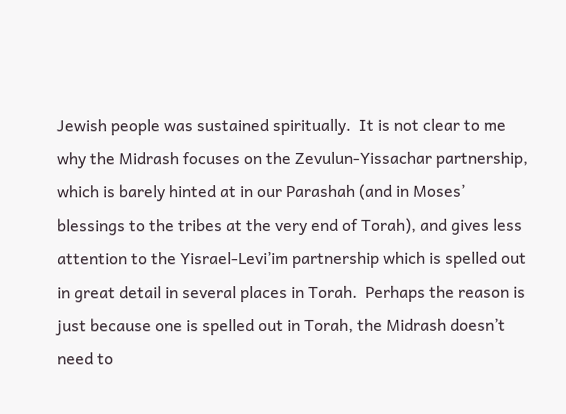Jewish people was sustained spiritually.  It is not clear to me why the Midrash focuses on the Zevulun-Yissachar partnership, which is barely hinted at in our Parashah (and in Moses’ blessings to the tribes at the very end of Torah), and gives less attention to the Yisrael-Levi’im partnership which is spelled out in great detail in several places in Torah.  Perhaps the reason is just because one is spelled out in Torah, the Midrash doesn’t need to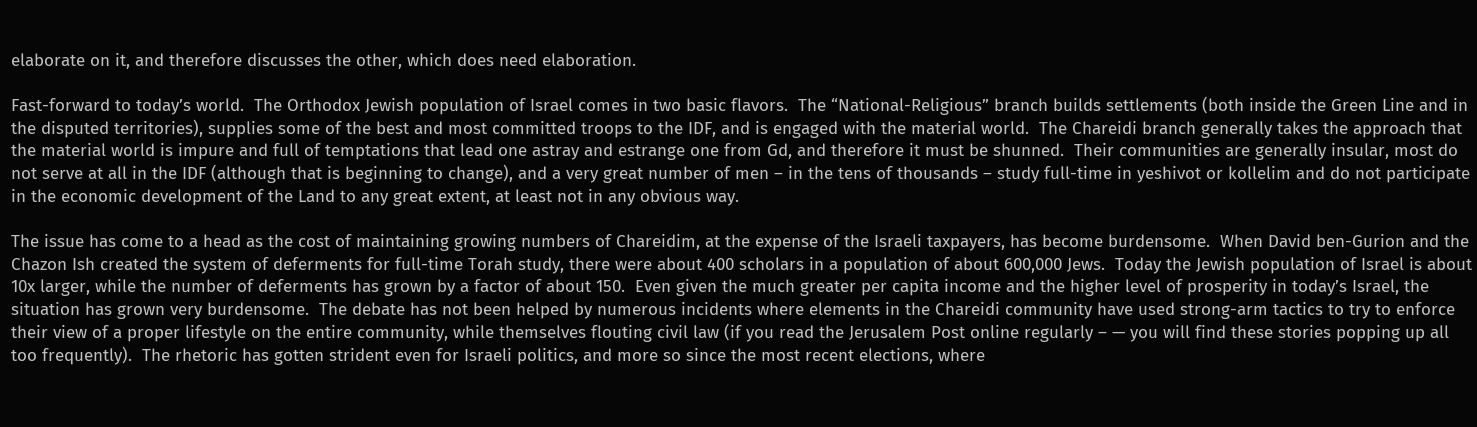elaborate on it, and therefore discusses the other, which does need elaboration.

Fast-forward to today’s world.  The Orthodox Jewish population of Israel comes in two basic flavors.  The “National-Religious” branch builds settlements (both inside the Green Line and in the disputed territories), supplies some of the best and most committed troops to the IDF, and is engaged with the material world.  The Chareidi branch generally takes the approach that the material world is impure and full of temptations that lead one astray and estrange one from Gd, and therefore it must be shunned.  Their communities are generally insular, most do not serve at all in the IDF (although that is beginning to change), and a very great number of men – in the tens of thousands – study full-time in yeshivot or kollelim and do not participate in the economic development of the Land to any great extent, at least not in any obvious way.

The issue has come to a head as the cost of maintaining growing numbers of Chareidim, at the expense of the Israeli taxpayers, has become burdensome.  When David ben-Gurion and the Chazon Ish created the system of deferments for full-time Torah study, there were about 400 scholars in a population of about 600,000 Jews.  Today the Jewish population of Israel is about 10x larger, while the number of deferments has grown by a factor of about 150.  Even given the much greater per capita income and the higher level of prosperity in today’s Israel, the situation has grown very burdensome.  The debate has not been helped by numerous incidents where elements in the Chareidi community have used strong-arm tactics to try to enforce their view of a proper lifestyle on the entire community, while themselves flouting civil law (if you read the Jerusalem Post online regularly – — you will find these stories popping up all too frequently).  The rhetoric has gotten strident even for Israeli politics, and more so since the most recent elections, where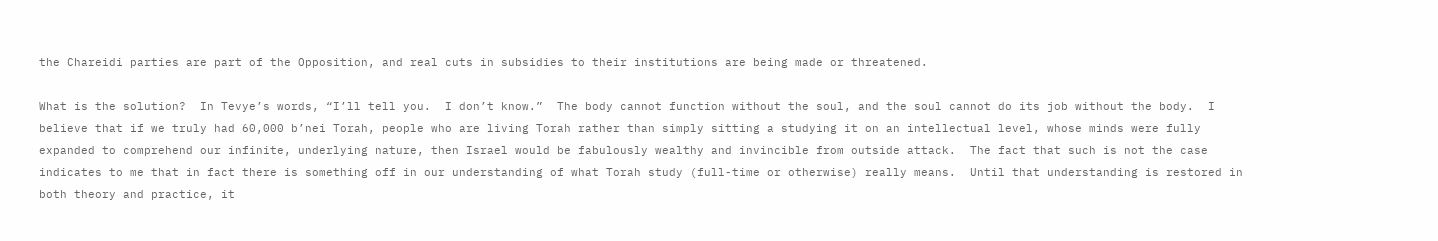the Chareidi parties are part of the Opposition, and real cuts in subsidies to their institutions are being made or threatened.

What is the solution?  In Tevye’s words, “I’ll tell you.  I don’t know.”  The body cannot function without the soul, and the soul cannot do its job without the body.  I believe that if we truly had 60,000 b’nei Torah, people who are living Torah rather than simply sitting a studying it on an intellectual level, whose minds were fully expanded to comprehend our infinite, underlying nature, then Israel would be fabulously wealthy and invincible from outside attack.  The fact that such is not the case indicates to me that in fact there is something off in our understanding of what Torah study (full-time or otherwise) really means.  Until that understanding is restored in both theory and practice, it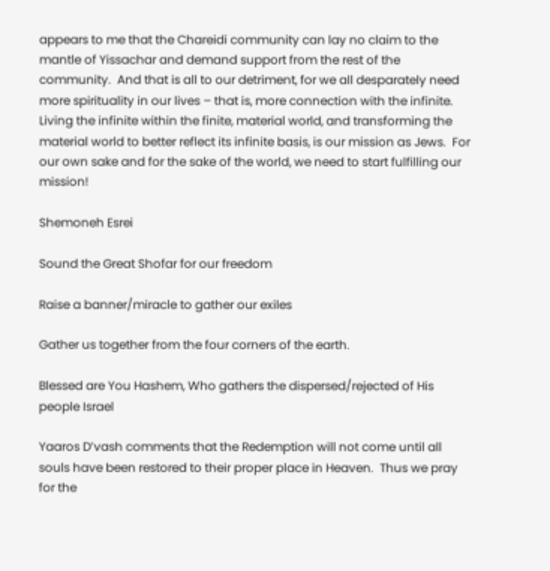appears to me that the Chareidi community can lay no claim to the mantle of Yissachar and demand support from the rest of the community.  And that is all to our detriment, for we all desparately need more spirituality in our lives – that is, more connection with the infinite.  Living the infinite within the finite, material world, and transforming the material world to better reflect its infinite basis, is our mission as Jews.  For our own sake and for the sake of the world, we need to start fulfilling our mission!

Shemoneh Esrei

Sound the Great Shofar for our freedom

Raise a banner/miracle to gather our exiles

Gather us together from the four corners of the earth.

Blessed are You Hashem, Who gathers the dispersed/rejected of His people Israel

Yaaros D’vash comments that the Redemption will not come until all souls have been restored to their proper place in Heaven.  Thus we pray for the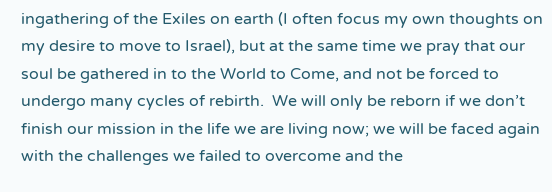ingathering of the Exiles on earth (I often focus my own thoughts on my desire to move to Israel), but at the same time we pray that our soul be gathered in to the World to Come, and not be forced to undergo many cycles of rebirth.  We will only be reborn if we don’t finish our mission in the life we are living now; we will be faced again with the challenges we failed to overcome and the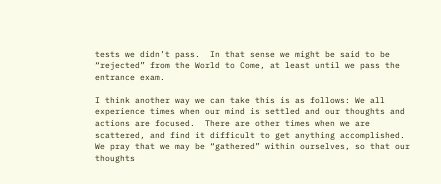tests we didn’t pass.  In that sense we might be said to be “rejected” from the World to Come, at least until we pass the entrance exam.

I think another way we can take this is as follows: We all experience times when our mind is settled and our thoughts and actions are focused.  There are other times when we are scattered, and find it difficult to get anything accomplished.  We pray that we may be “gathered” within ourselves, so that our thoughts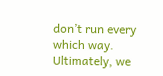don’t run every which way.  Ultimately, we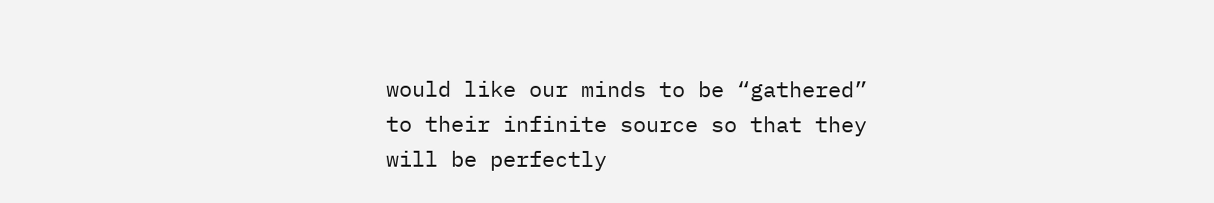would like our minds to be “gathered” to their infinite source so that they will be perfectly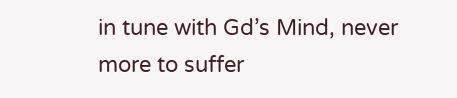in tune with Gd’s Mind, never more to suffer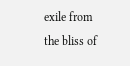exile from the bliss of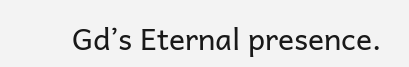Gd’s Eternal presence.